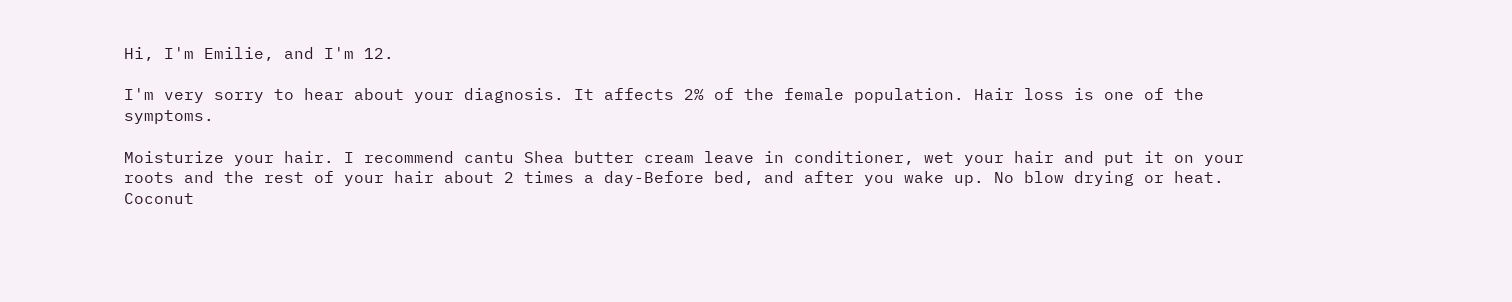Hi, I'm Emilie, and I'm 12.

I'm very sorry to hear about your diagnosis. It affects 2% of the female population. Hair loss is one of the symptoms.

Moisturize your hair. I recommend cantu Shea butter cream leave in conditioner, wet your hair and put it on your roots and the rest of your hair about 2 times a day-Before bed, and after you wake up. No blow drying or heat. Coconut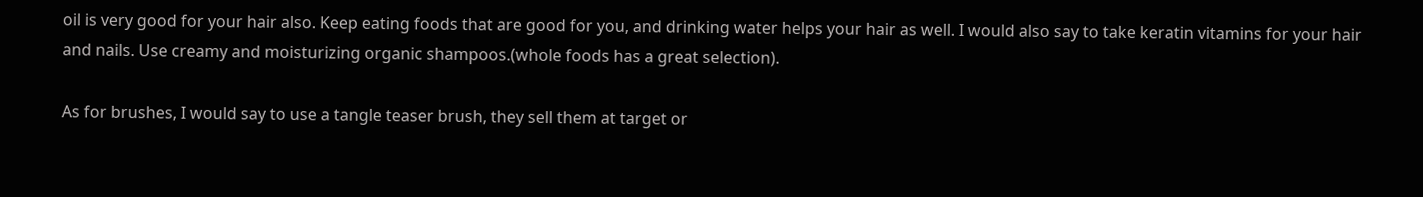oil is very good for your hair also. Keep eating foods that are good for you, and drinking water helps your hair as well. I would also say to take keratin vitamins for your hair and nails. Use creamy and moisturizing organic shampoos.(whole foods has a great selection).

As for brushes, I would say to use a tangle teaser brush, they sell them at target or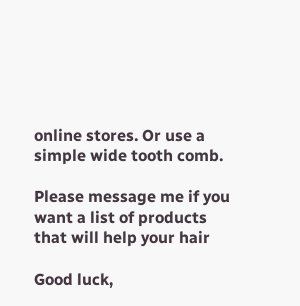online stores. Or use a simple wide tooth comb.

Please message me if you want a list of products that will help your hair

Good luck,